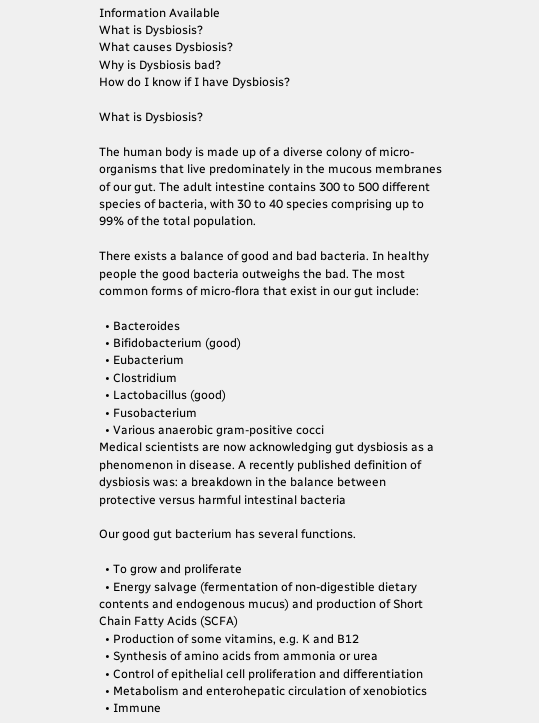Information Available
What is Dysbiosis?
What causes Dysbiosis?
Why is Dysbiosis bad?
How do I know if I have Dysbiosis?

What is Dysbiosis?

The human body is made up of a diverse colony of micro-organisms that live predominately in the mucous membranes of our gut. The adult intestine contains 300 to 500 different species of bacteria, with 30 to 40 species comprising up to 99% of the total population.

There exists a balance of good and bad bacteria. In healthy people the good bacteria outweighs the bad. The most common forms of micro-flora that exist in our gut include:

  • Bacteroides
  • Bifidobacterium (good)
  • Eubacterium
  • Clostridium
  • Lactobacillus (good)
  • Fusobacterium
  • Various anaerobic gram-positive cocci
Medical scientists are now acknowledging gut dysbiosis as a phenomenon in disease. A recently published definition of dysbiosis was: a breakdown in the balance between protective versus harmful intestinal bacteria

Our good gut bacterium has several functions.

  • To grow and proliferate
  • Energy salvage (fermentation of non-digestible dietary contents and endogenous mucus) and production of Short Chain Fatty Acids (SCFA)
  • Production of some vitamins, e.g. K and B12
  • Synthesis of amino acids from ammonia or urea
  • Control of epithelial cell proliferation and differentiation
  • Metabolism and enterohepatic circulation of xenobiotics
  • Immune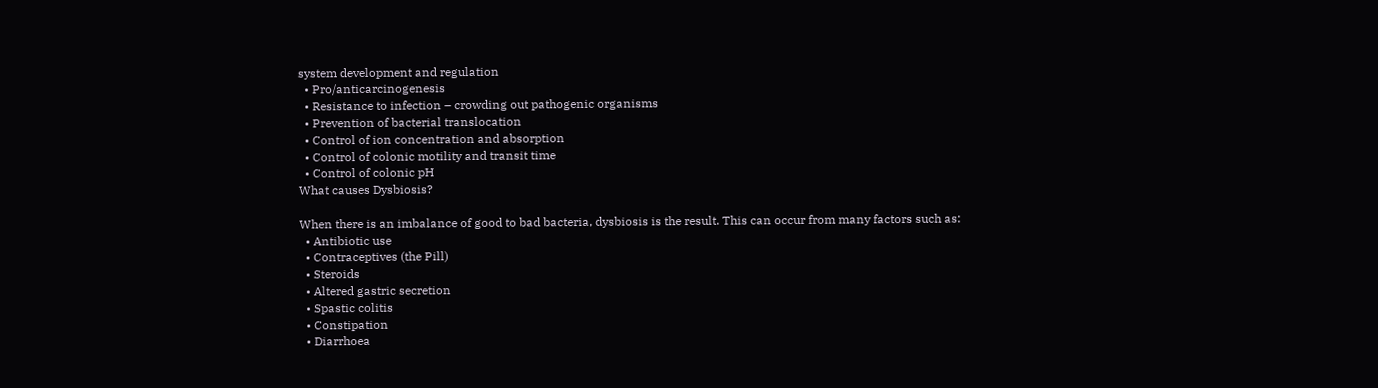system development and regulation
  • Pro/anticarcinogenesis
  • Resistance to infection – crowding out pathogenic organisms
  • Prevention of bacterial translocation
  • Control of ion concentration and absorption
  • Control of colonic motility and transit time
  • Control of colonic pH
What causes Dysbiosis?

When there is an imbalance of good to bad bacteria, dysbiosis is the result. This can occur from many factors such as:
  • Antibiotic use
  • Contraceptives (the Pill)
  • Steroids
  • Altered gastric secretion
  • Spastic colitis
  • Constipation
  • Diarrhoea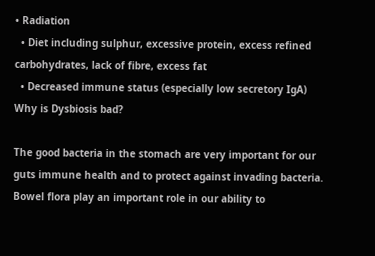• Radiation
  • Diet including sulphur, excessive protein, excess refined carbohydrates, lack of fibre, excess fat
  • Decreased immune status (especially low secretory IgA)
Why is Dysbiosis bad?

The good bacteria in the stomach are very important for our guts immune health and to protect against invading bacteria. Bowel flora play an important role in our ability to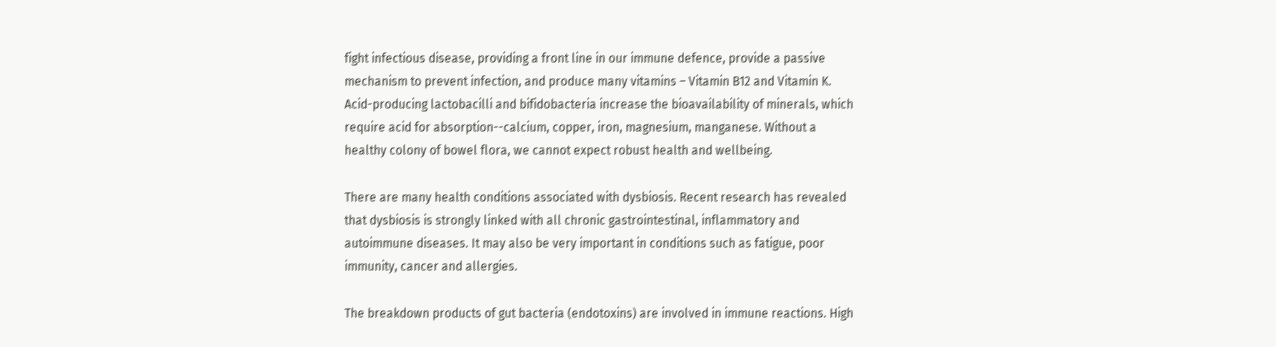fight infectious disease, providing a front line in our immune defence, provide a passive mechanism to prevent infection, and produce many vitamins – Vitamin B12 and Vitamin K. Acid-producing lactobacilli and bifidobacteria increase the bioavailability of minerals, which require acid for absorption--calcium, copper, iron, magnesium, manganese. Without a healthy colony of bowel flora, we cannot expect robust health and wellbeing.

There are many health conditions associated with dysbiosis. Recent research has revealed that dysbiosis is strongly linked with all chronic gastrointestinal, inflammatory and autoimmune diseases. It may also be very important in conditions such as fatigue, poor immunity, cancer and allergies.

The breakdown products of gut bacteria (endotoxins) are involved in immune reactions. High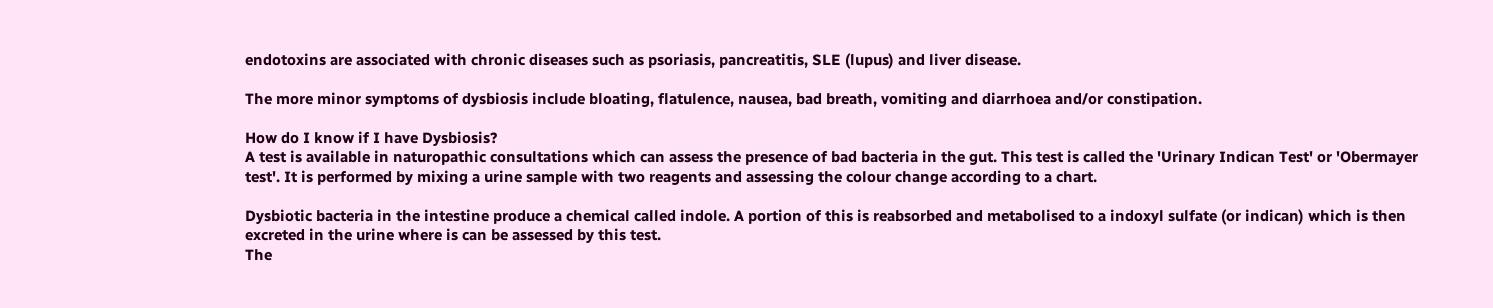endotoxins are associated with chronic diseases such as psoriasis, pancreatitis, SLE (lupus) and liver disease.

The more minor symptoms of dysbiosis include bloating, flatulence, nausea, bad breath, vomiting and diarrhoea and/or constipation.

How do I know if I have Dysbiosis?
A test is available in naturopathic consultations which can assess the presence of bad bacteria in the gut. This test is called the 'Urinary Indican Test' or 'Obermayer test'. It is performed by mixing a urine sample with two reagents and assessing the colour change according to a chart.

Dysbiotic bacteria in the intestine produce a chemical called indole. A portion of this is reabsorbed and metabolised to a indoxyl sulfate (or indican) which is then excreted in the urine where is can be assessed by this test.
The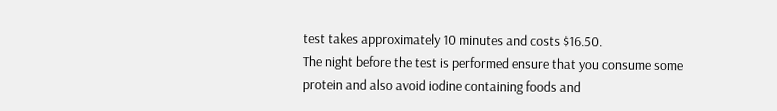test takes approximately 10 minutes and costs $16.50.
The night before the test is performed ensure that you consume some protein and also avoid iodine containing foods and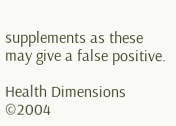supplements as these may give a false positive.

Health Dimensions ©2004